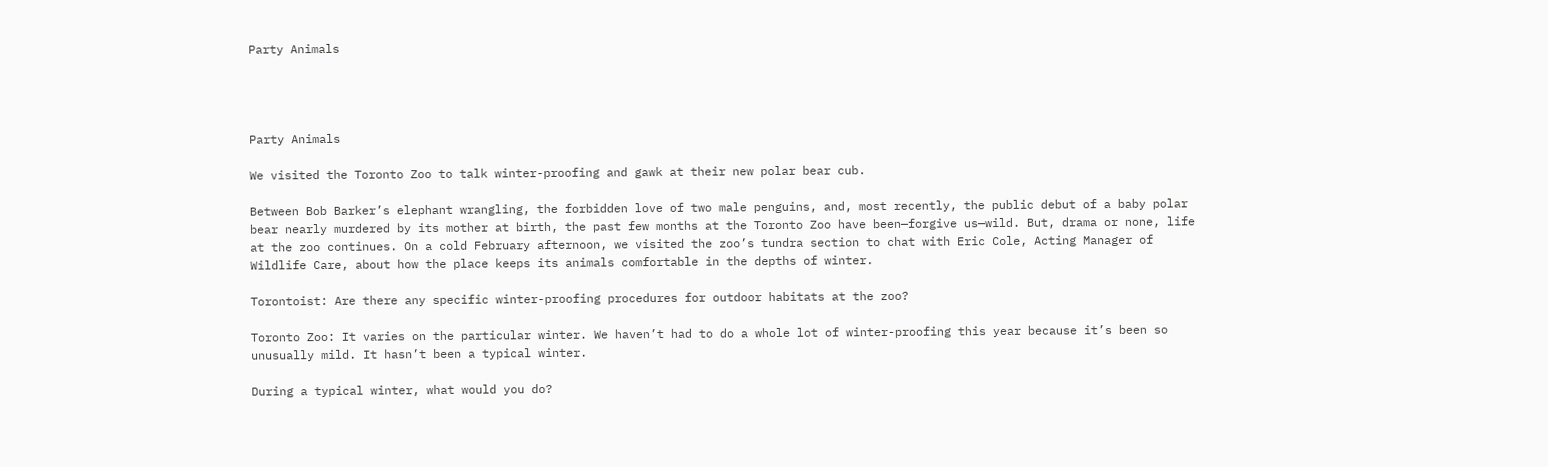Party Animals




Party Animals

We visited the Toronto Zoo to talk winter-proofing and gawk at their new polar bear cub.

Between Bob Barker’s elephant wrangling, the forbidden love of two male penguins, and, most recently, the public debut of a baby polar bear nearly murdered by its mother at birth, the past few months at the Toronto Zoo have been—forgive us—wild. But, drama or none, life at the zoo continues. On a cold February afternoon, we visited the zoo’s tundra section to chat with Eric Cole, Acting Manager of Wildlife Care, about how the place keeps its animals comfortable in the depths of winter.

Torontoist: Are there any specific winter-proofing procedures for outdoor habitats at the zoo?

Toronto Zoo: It varies on the particular winter. We haven’t had to do a whole lot of winter-proofing this year because it’s been so unusually mild. It hasn’t been a typical winter.

During a typical winter, what would you do?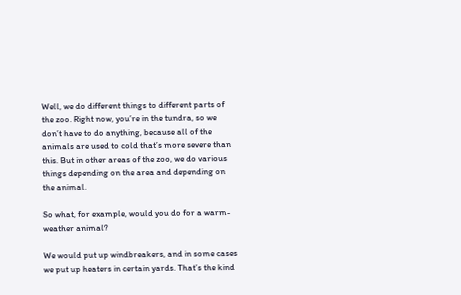Well, we do different things to different parts of the zoo. Right now, you’re in the tundra, so we don’t have to do anything, because all of the animals are used to cold that’s more severe than this. But in other areas of the zoo, we do various things depending on the area and depending on the animal.

So what, for example, would you do for a warm-weather animal?

We would put up windbreakers, and in some cases we put up heaters in certain yards. That’s the kind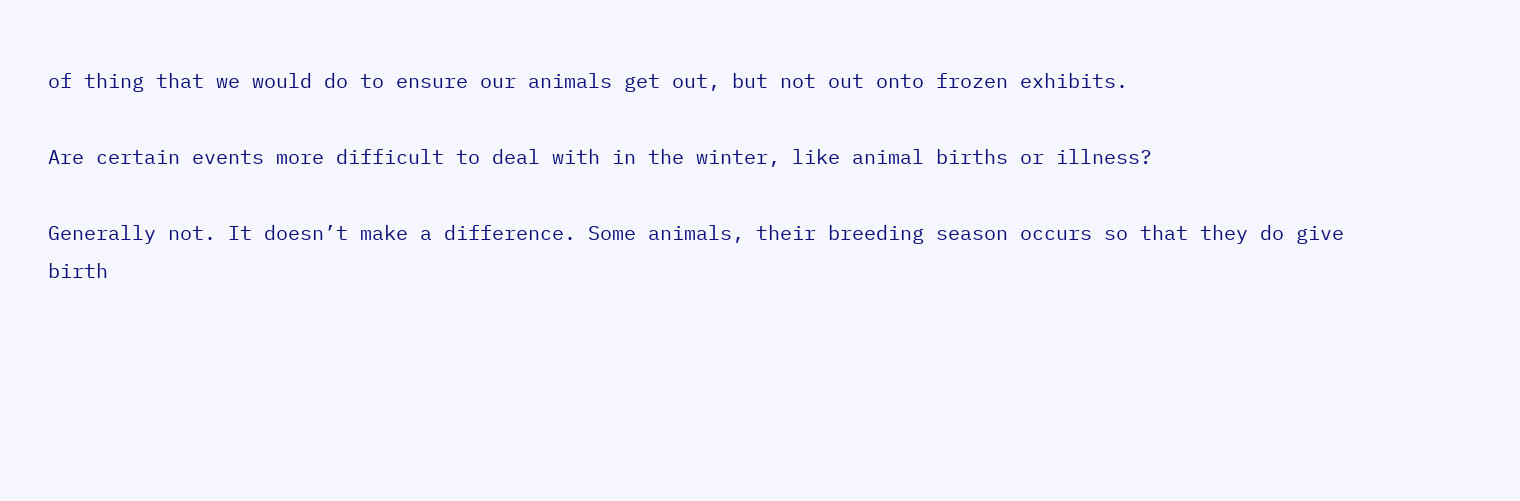of thing that we would do to ensure our animals get out, but not out onto frozen exhibits.

Are certain events more difficult to deal with in the winter, like animal births or illness?

Generally not. It doesn’t make a difference. Some animals, their breeding season occurs so that they do give birth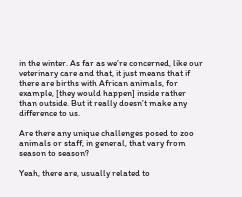in the winter. As far as we’re concerned, like our veterinary care and that, it just means that if there are births with African animals, for example, [they would happen] inside rather than outside. But it really doesn’t make any difference to us.

Are there any unique challenges posed to zoo animals or staff, in general, that vary from season to season?

Yeah, there are, usually related to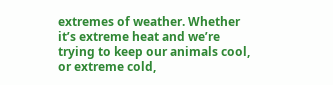extremes of weather. Whether it’s extreme heat and we’re trying to keep our animals cool, or extreme cold,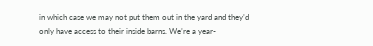in which case we may not put them out in the yard and they’d only have access to their inside barns. We’re a year-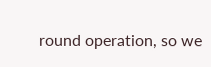round operation, so we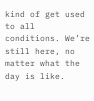kind of get used to all conditions. We’re still here, no matter what the day is like.